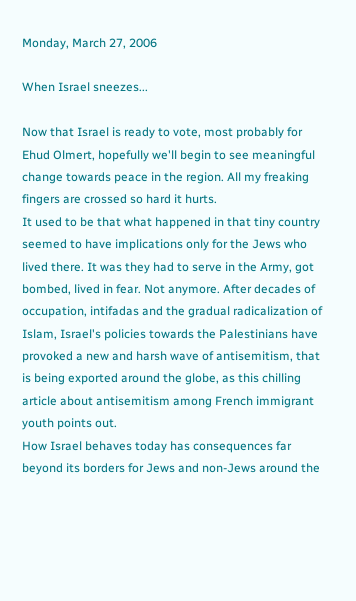Monday, March 27, 2006

When Israel sneezes...

Now that Israel is ready to vote, most probably for Ehud Olmert, hopefully we'll begin to see meaningful change towards peace in the region. All my freaking fingers are crossed so hard it hurts.
It used to be that what happened in that tiny country seemed to have implications only for the Jews who lived there. It was they had to serve in the Army, got bombed, lived in fear. Not anymore. After decades of occupation, intifadas and the gradual radicalization of Islam, Israel's policies towards the Palestinians have provoked a new and harsh wave of antisemitism, that is being exported around the globe, as this chilling article about antisemitism among French immigrant youth points out.
How Israel behaves today has consequences far beyond its borders for Jews and non-Jews around the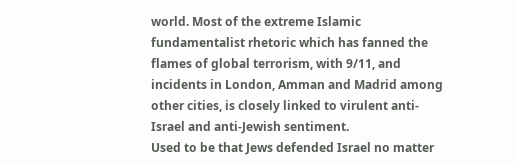world. Most of the extreme Islamic fundamentalist rhetoric which has fanned the flames of global terrorism, with 9/11, and incidents in London, Amman and Madrid among other cities, is closely linked to virulent anti-Israel and anti-Jewish sentiment.
Used to be that Jews defended Israel no matter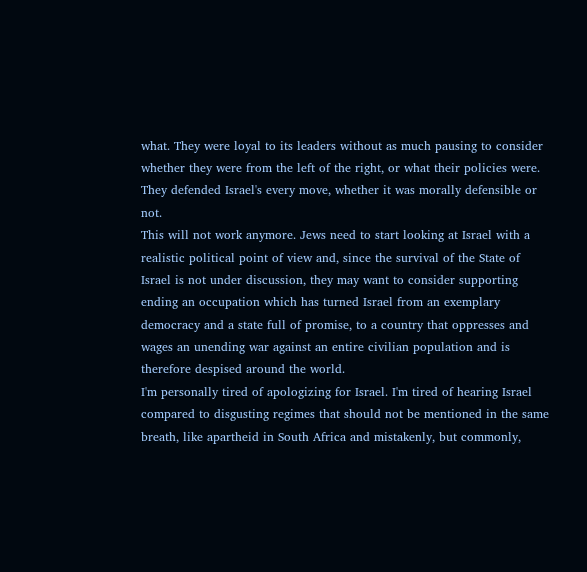what. They were loyal to its leaders without as much pausing to consider whether they were from the left of the right, or what their policies were. They defended Israel's every move, whether it was morally defensible or not.
This will not work anymore. Jews need to start looking at Israel with a realistic political point of view and, since the survival of the State of Israel is not under discussion, they may want to consider supporting ending an occupation which has turned Israel from an exemplary democracy and a state full of promise, to a country that oppresses and wages an unending war against an entire civilian population and is therefore despised around the world.
I'm personally tired of apologizing for Israel. I'm tired of hearing Israel compared to disgusting regimes that should not be mentioned in the same breath, like apartheid in South Africa and mistakenly, but commonly,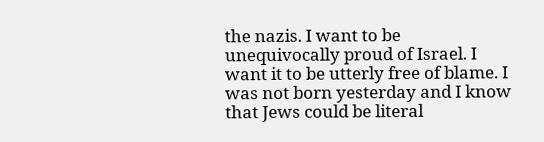the nazis. I want to be unequivocally proud of Israel. I want it to be utterly free of blame. I was not born yesterday and I know that Jews could be literal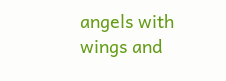angels with wings and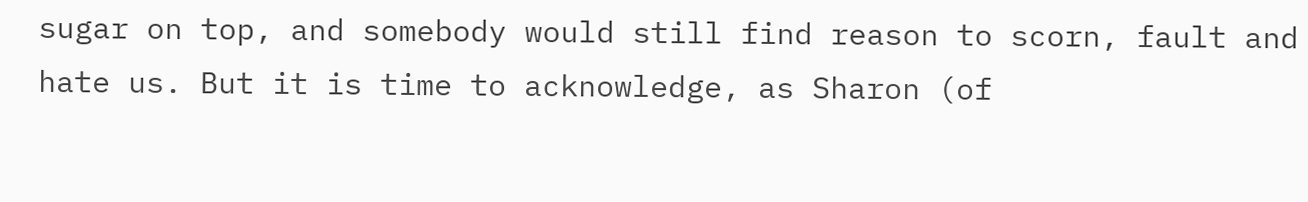sugar on top, and somebody would still find reason to scorn, fault and hate us. But it is time to acknowledge, as Sharon (of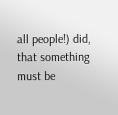all people!) did, that something must be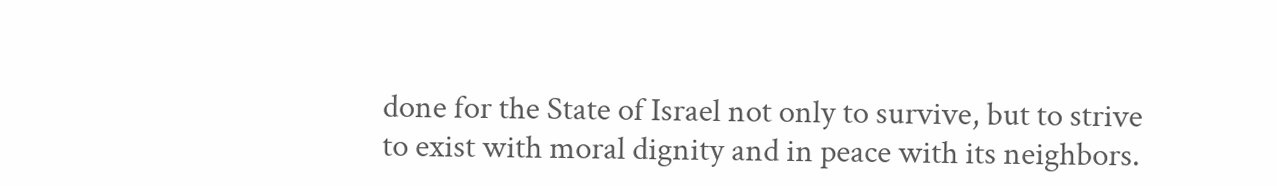done for the State of Israel not only to survive, but to strive to exist with moral dignity and in peace with its neighbors.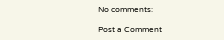No comments:

Post a Comment